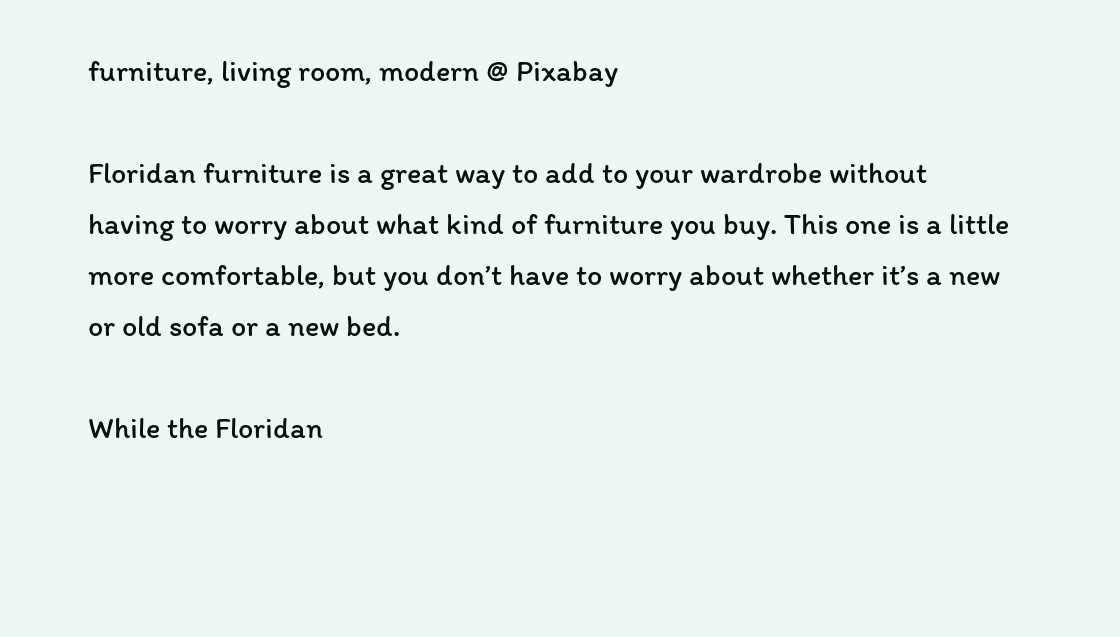furniture, living room, modern @ Pixabay

Floridan furniture is a great way to add to your wardrobe without having to worry about what kind of furniture you buy. This one is a little more comfortable, but you don’t have to worry about whether it’s a new or old sofa or a new bed.

While the Floridan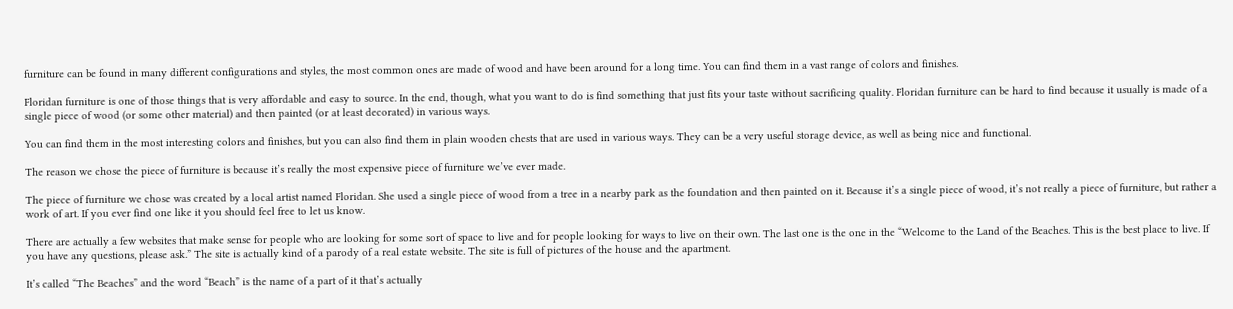furniture can be found in many different configurations and styles, the most common ones are made of wood and have been around for a long time. You can find them in a vast range of colors and finishes.

Floridan furniture is one of those things that is very affordable and easy to source. In the end, though, what you want to do is find something that just fits your taste without sacrificing quality. Floridan furniture can be hard to find because it usually is made of a single piece of wood (or some other material) and then painted (or at least decorated) in various ways.

You can find them in the most interesting colors and finishes, but you can also find them in plain wooden chests that are used in various ways. They can be a very useful storage device, as well as being nice and functional.

The reason we chose the piece of furniture is because it’s really the most expensive piece of furniture we’ve ever made.

The piece of furniture we chose was created by a local artist named Floridan. She used a single piece of wood from a tree in a nearby park as the foundation and then painted on it. Because it’s a single piece of wood, it’s not really a piece of furniture, but rather a work of art. If you ever find one like it you should feel free to let us know.

There are actually a few websites that make sense for people who are looking for some sort of space to live and for people looking for ways to live on their own. The last one is the one in the “Welcome to the Land of the Beaches. This is the best place to live. If you have any questions, please ask.” The site is actually kind of a parody of a real estate website. The site is full of pictures of the house and the apartment.

It’s called “The Beaches” and the word “Beach” is the name of a part of it that’s actually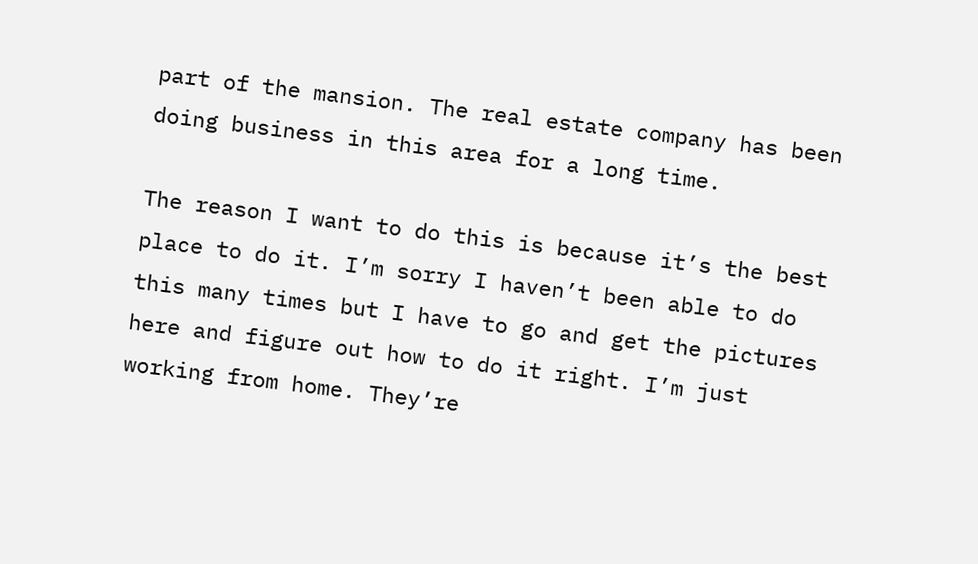part of the mansion. The real estate company has been doing business in this area for a long time.

The reason I want to do this is because it’s the best place to do it. I’m sorry I haven’t been able to do this many times but I have to go and get the pictures here and figure out how to do it right. I’m just working from home. They’re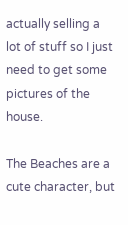actually selling a lot of stuff so I just need to get some pictures of the house.

The Beaches are a cute character, but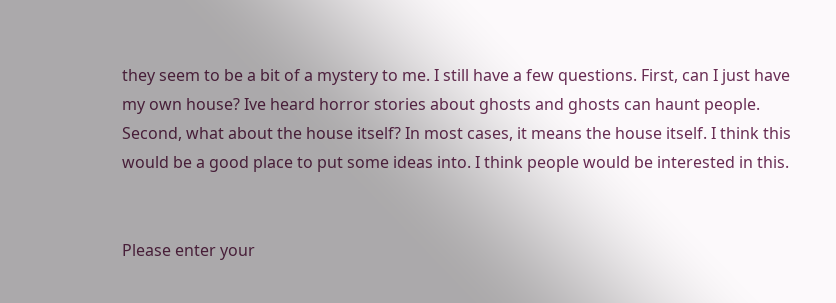they seem to be a bit of a mystery to me. I still have a few questions. First, can I just have my own house? Ive heard horror stories about ghosts and ghosts can haunt people. Second, what about the house itself? In most cases, it means the house itself. I think this would be a good place to put some ideas into. I think people would be interested in this.


Please enter your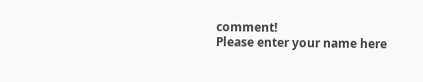comment!
Please enter your name here